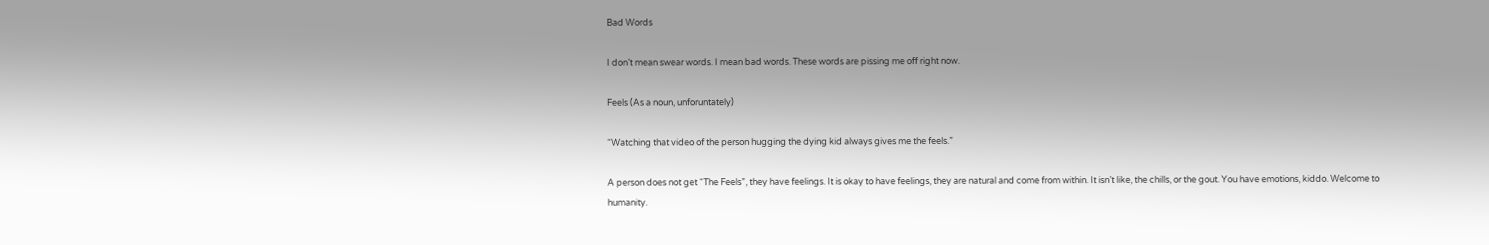Bad Words

I don’t mean swear words. I mean bad words. These words are pissing me off right now.

Feels (As a noun, unforuntately)

“Watching that video of the person hugging the dying kid always gives me the feels.”

A person does not get “The Feels”, they have feelings. It is okay to have feelings, they are natural and come from within. It isn’t like, the chills, or the gout. You have emotions, kiddo. Welcome to humanity.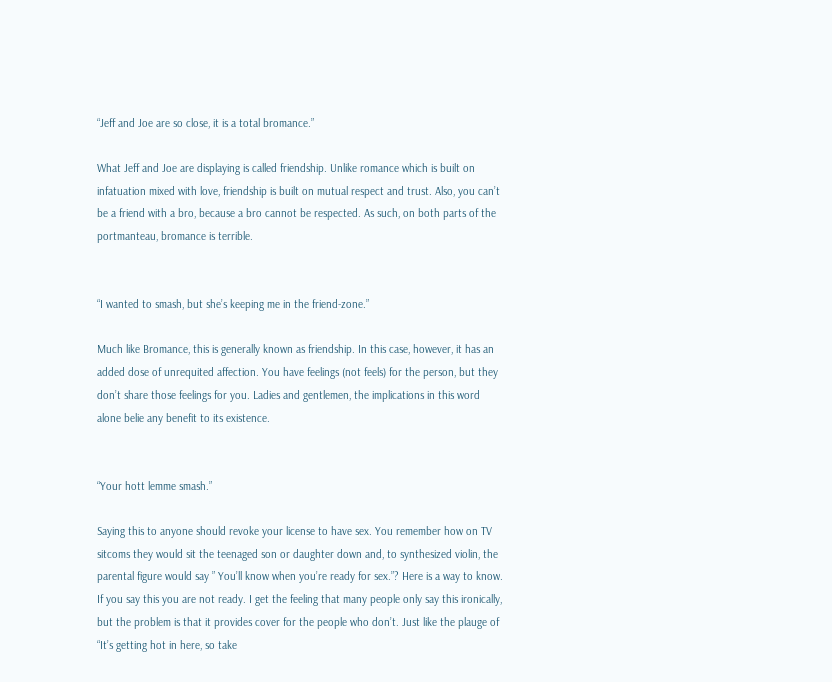“Jeff and Joe are so close, it is a total bromance.”

What Jeff and Joe are displaying is called friendship. Unlike romance which is built on infatuation mixed with love, friendship is built on mutual respect and trust. Also, you can’t be a friend with a bro, because a bro cannot be respected. As such, on both parts of the portmanteau, bromance is terrible.


“I wanted to smash, but she’s keeping me in the friend-zone.”

Much like Bromance, this is generally known as friendship. In this case, however, it has an added dose of unrequited affection. You have feelings (not feels) for the person, but they don’t share those feelings for you. Ladies and gentlemen, the implications in this word alone belie any benefit to its existence.


“Your hott lemme smash.”

Saying this to anyone should revoke your license to have sex. You remember how on TV sitcoms they would sit the teenaged son or daughter down and, to synthesized violin, the parental figure would say ” You’ll know when you’re ready for sex.”? Here is a way to know. If you say this you are not ready. I get the feeling that many people only say this ironically, but the problem is that it provides cover for the people who don’t. Just like the plauge of “It’s getting hot in here, so take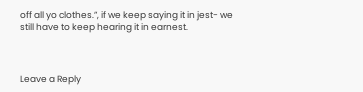off all yo clothes.”, if we keep saying it in jest- we still have to keep hearing it in earnest.



Leave a Reply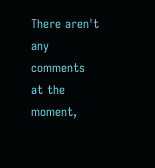There aren't any comments at the moment,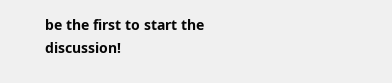be the first to start the discussion!